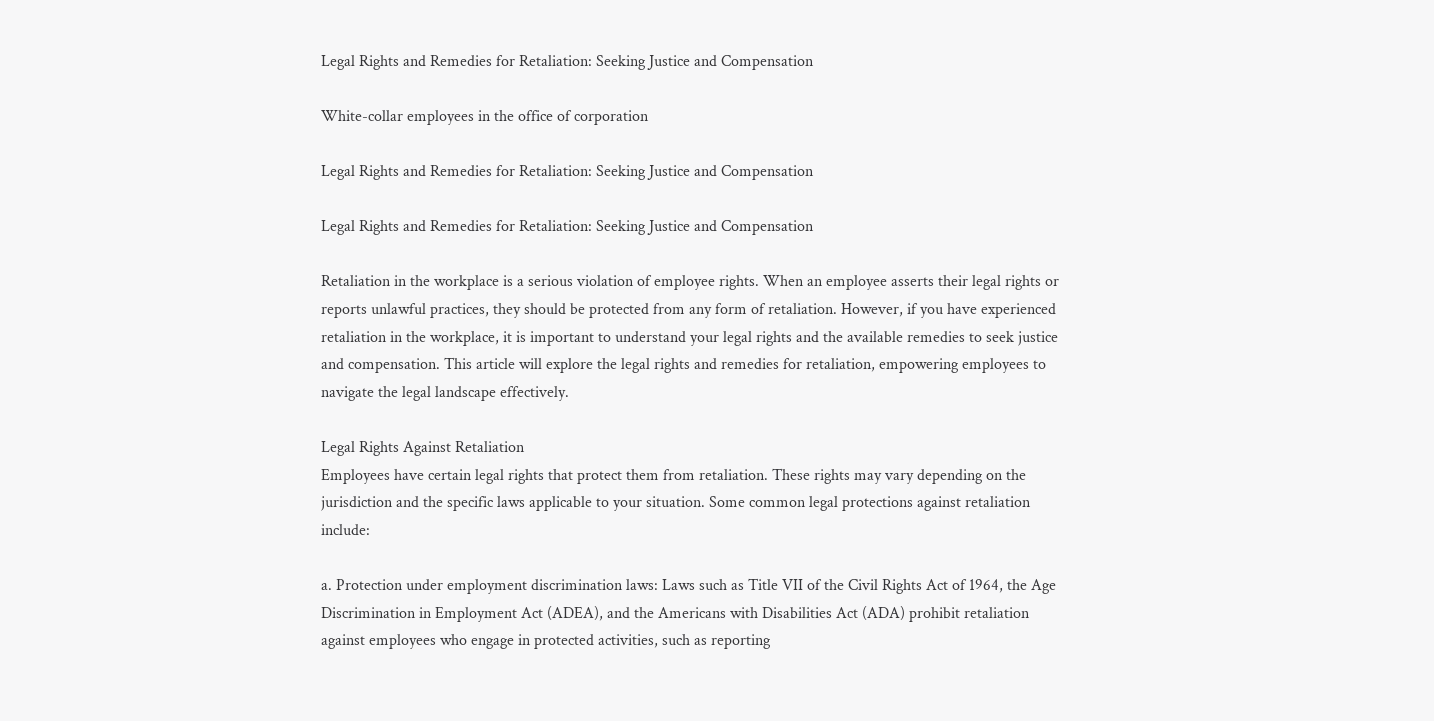Legal Rights and Remedies for Retaliation: Seeking Justice and Compensation

White-collar employees in the office of corporation

Legal Rights and Remedies for Retaliation: Seeking Justice and Compensation

Legal Rights and Remedies for Retaliation: Seeking Justice and Compensation

Retaliation in the workplace is a serious violation of employee rights. When an employee asserts their legal rights or reports unlawful practices, they should be protected from any form of retaliation. However, if you have experienced retaliation in the workplace, it is important to understand your legal rights and the available remedies to seek justice and compensation. This article will explore the legal rights and remedies for retaliation, empowering employees to navigate the legal landscape effectively.

Legal Rights Against Retaliation
Employees have certain legal rights that protect them from retaliation. These rights may vary depending on the jurisdiction and the specific laws applicable to your situation. Some common legal protections against retaliation include:

a. Protection under employment discrimination laws: Laws such as Title VII of the Civil Rights Act of 1964, the Age Discrimination in Employment Act (ADEA), and the Americans with Disabilities Act (ADA) prohibit retaliation against employees who engage in protected activities, such as reporting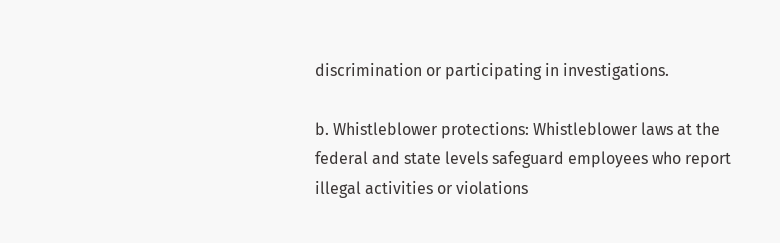discrimination or participating in investigations.

b. Whistleblower protections: Whistleblower laws at the federal and state levels safeguard employees who report illegal activities or violations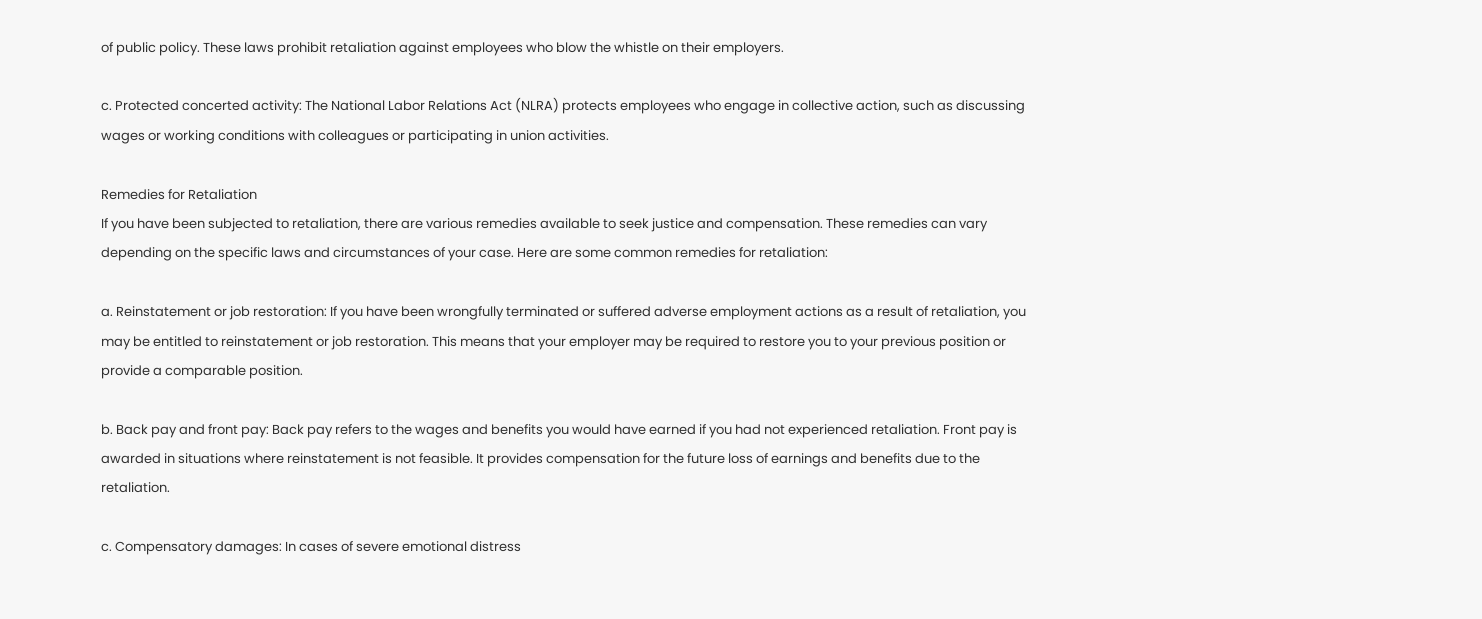of public policy. These laws prohibit retaliation against employees who blow the whistle on their employers.

c. Protected concerted activity: The National Labor Relations Act (NLRA) protects employees who engage in collective action, such as discussing wages or working conditions with colleagues or participating in union activities.

Remedies for Retaliation
If you have been subjected to retaliation, there are various remedies available to seek justice and compensation. These remedies can vary depending on the specific laws and circumstances of your case. Here are some common remedies for retaliation:

a. Reinstatement or job restoration: If you have been wrongfully terminated or suffered adverse employment actions as a result of retaliation, you may be entitled to reinstatement or job restoration. This means that your employer may be required to restore you to your previous position or provide a comparable position.

b. Back pay and front pay: Back pay refers to the wages and benefits you would have earned if you had not experienced retaliation. Front pay is awarded in situations where reinstatement is not feasible. It provides compensation for the future loss of earnings and benefits due to the retaliation.

c. Compensatory damages: In cases of severe emotional distress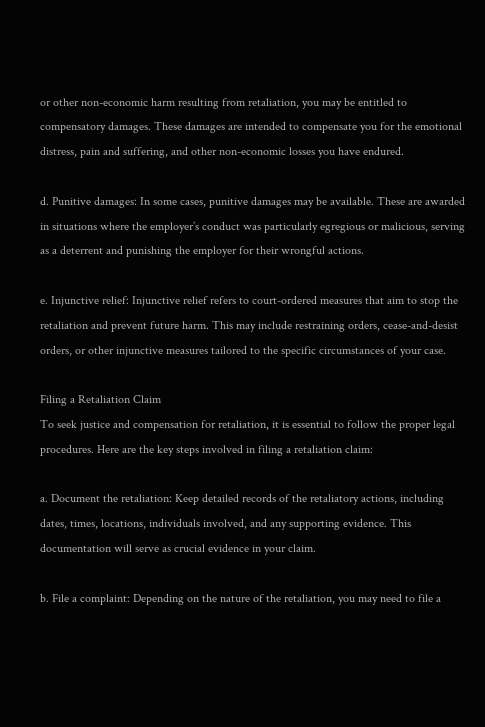or other non-economic harm resulting from retaliation, you may be entitled to compensatory damages. These damages are intended to compensate you for the emotional distress, pain and suffering, and other non-economic losses you have endured.

d. Punitive damages: In some cases, punitive damages may be available. These are awarded in situations where the employer’s conduct was particularly egregious or malicious, serving as a deterrent and punishing the employer for their wrongful actions.

e. Injunctive relief: Injunctive relief refers to court-ordered measures that aim to stop the retaliation and prevent future harm. This may include restraining orders, cease-and-desist orders, or other injunctive measures tailored to the specific circumstances of your case.

Filing a Retaliation Claim
To seek justice and compensation for retaliation, it is essential to follow the proper legal procedures. Here are the key steps involved in filing a retaliation claim:

a. Document the retaliation: Keep detailed records of the retaliatory actions, including dates, times, locations, individuals involved, and any supporting evidence. This documentation will serve as crucial evidence in your claim.

b. File a complaint: Depending on the nature of the retaliation, you may need to file a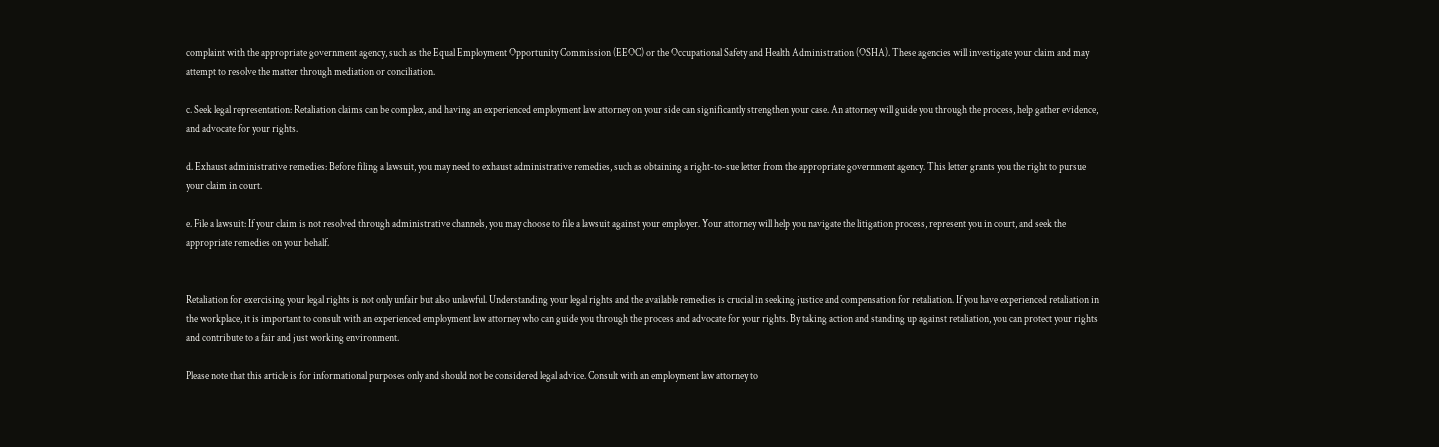complaint with the appropriate government agency, such as the Equal Employment Opportunity Commission (EEOC) or the Occupational Safety and Health Administration (OSHA). These agencies will investigate your claim and may attempt to resolve the matter through mediation or conciliation.

c. Seek legal representation: Retaliation claims can be complex, and having an experienced employment law attorney on your side can significantly strengthen your case. An attorney will guide you through the process, help gather evidence, and advocate for your rights.

d. Exhaust administrative remedies: Before filing a lawsuit, you may need to exhaust administrative remedies, such as obtaining a right-to-sue letter from the appropriate government agency. This letter grants you the right to pursue your claim in court.

e. File a lawsuit: If your claim is not resolved through administrative channels, you may choose to file a lawsuit against your employer. Your attorney will help you navigate the litigation process, represent you in court, and seek the appropriate remedies on your behalf.


Retaliation for exercising your legal rights is not only unfair but also unlawful. Understanding your legal rights and the available remedies is crucial in seeking justice and compensation for retaliation. If you have experienced retaliation in the workplace, it is important to consult with an experienced employment law attorney who can guide you through the process and advocate for your rights. By taking action and standing up against retaliation, you can protect your rights and contribute to a fair and just working environment.

Please note that this article is for informational purposes only and should not be considered legal advice. Consult with an employment law attorney to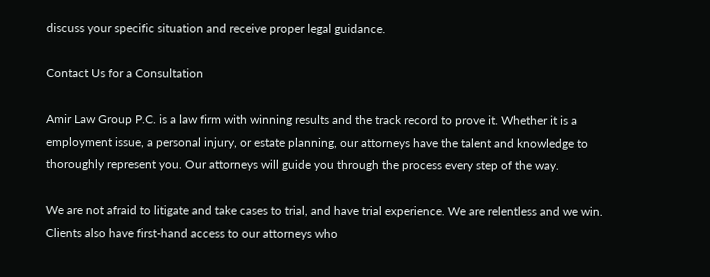discuss your specific situation and receive proper legal guidance.

Contact Us for a Consultation

Amir Law Group P.C. is a law firm with winning results and the track record to prove it. Whether it is a employment issue, a personal injury, or estate planning, our attorneys have the talent and knowledge to thoroughly represent you. Our attorneys will guide you through the process every step of the way.

We are not afraid to litigate and take cases to trial, and have trial experience. We are relentless and we win. Clients also have first-hand access to our attorneys who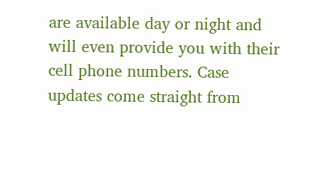are available day or night and will even provide you with their cell phone numbers. Case updates come straight from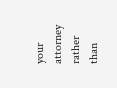your attorney rather than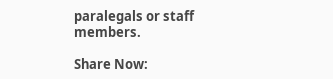paralegals or staff members.

Share Now: